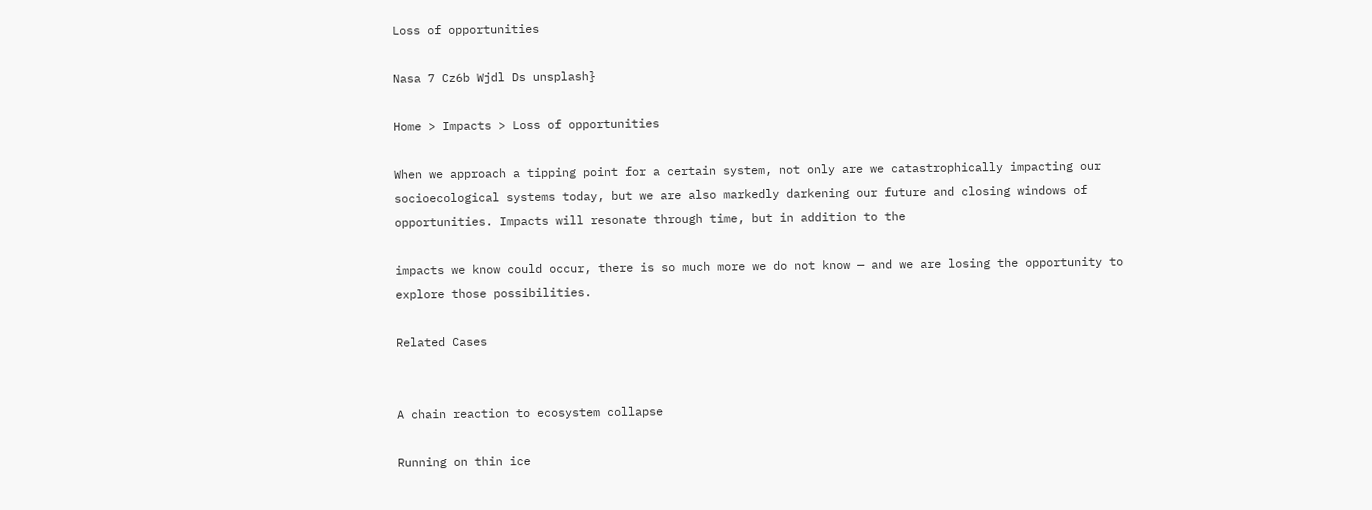Loss of opportunities

Nasa 7 Cz6b Wjdl Ds unsplash}

Home > Impacts > Loss of opportunities

When we approach a tipping point for a certain system, not only are we catastrophically impacting our socioecological systems today, but we are also markedly darkening our future and closing windows of opportunities. Impacts will resonate through time, but in addition to the

impacts we know could occur, there is so much more we do not know — and we are losing the opportunity to explore those possibilities.

Related Cases


A chain reaction to ecosystem collapse

Running on thin ice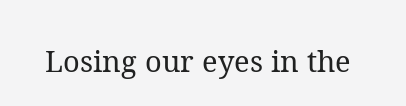Losing our eyes in the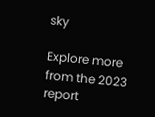sky

Explore more from the 2023 report